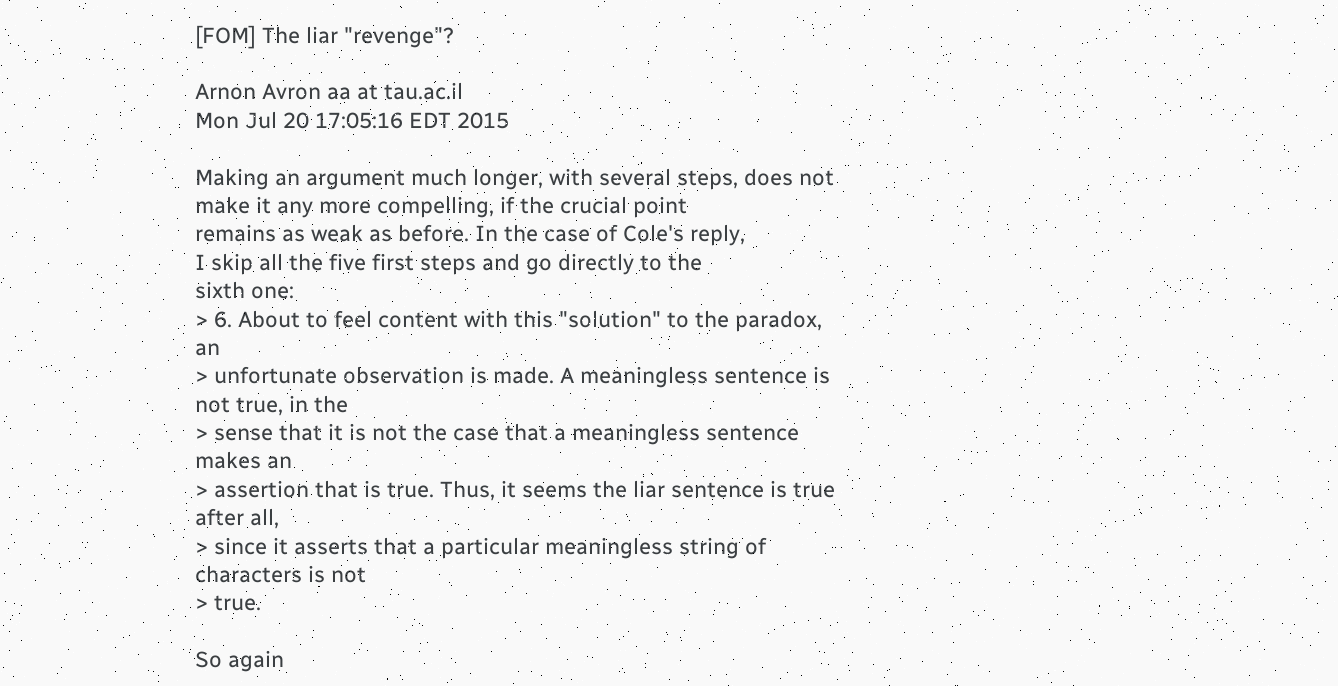[FOM] The liar "revenge"?

Arnon Avron aa at tau.ac.il
Mon Jul 20 17:05:16 EDT 2015

Making an argument much longer, with several steps, does not
make it any more compelling, if the crucial point
remains as weak as before. In the case of Cole's reply,
I skip all the five first steps and go directly to the
sixth one:
> 6. About to feel content with this "solution" to the paradox, an
> unfortunate observation is made. A meaningless sentence is not true, in the
> sense that it is not the case that a meaningless sentence makes an
> assertion that is true. Thus, it seems the liar sentence is true after all,
> since it asserts that a particular meaningless string of characters is not
> true.

So again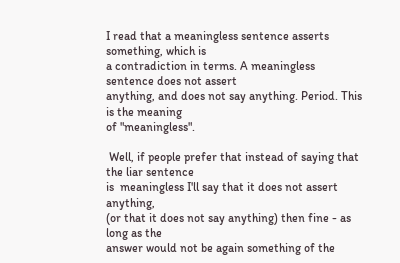I read that a meaningless sentence asserts something, which is
a contradiction in terms. A meaningless sentence does not assert
anything, and does not say anything. Period. This is the meaning
of "meaningless".

 Well, if people prefer that instead of saying that the liar sentence
is  meaningless I'll say that it does not assert anything,
(or that it does not say anything) then fine - as long as the
answer would not be again something of the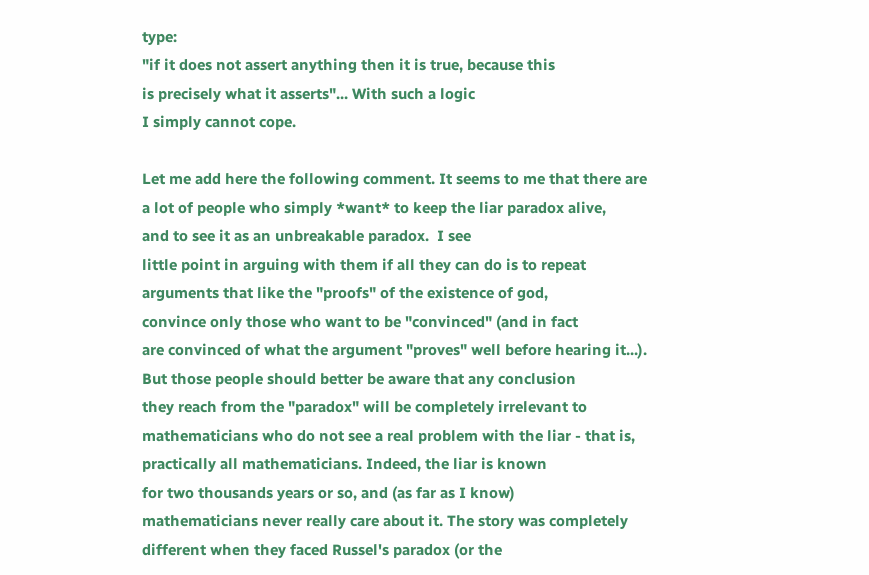type:
"if it does not assert anything then it is true, because this
is precisely what it asserts"... With such a logic
I simply cannot cope.

Let me add here the following comment. It seems to me that there are
a lot of people who simply *want* to keep the liar paradox alive,
and to see it as an unbreakable paradox.  I see
little point in arguing with them if all they can do is to repeat
arguments that like the "proofs" of the existence of god,
convince only those who want to be "convinced" (and in fact
are convinced of what the argument "proves" well before hearing it...).
But those people should better be aware that any conclusion
they reach from the "paradox" will be completely irrelevant to
mathematicians who do not see a real problem with the liar - that is,
practically all mathematicians. Indeed, the liar is known
for two thousands years or so, and (as far as I know)
mathematicians never really care about it. The story was completely
different when they faced Russel's paradox (or the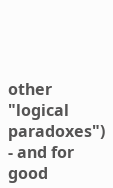other
"logical paradoxes") - and for good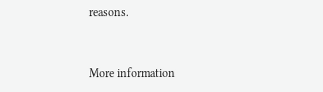reasons.


More information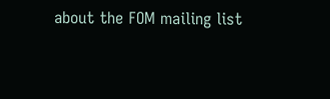about the FOM mailing list